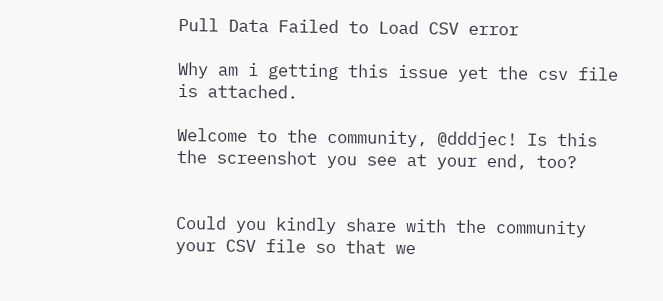Pull Data Failed to Load CSV error

Why am i getting this issue yet the csv file is attached.

Welcome to the community, @dddjec! Is this the screenshot you see at your end, too?


Could you kindly share with the community your CSV file so that we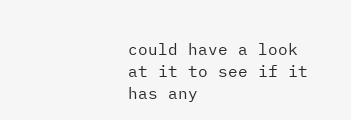could have a look at it to see if it has any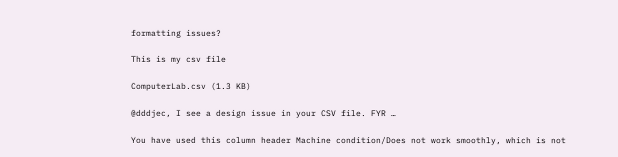formatting issues?

This is my csv file

ComputerLab.csv (1.3 KB)

@dddjec, I see a design issue in your CSV file. FYR …

You have used this column header Machine condition/Does not work smoothly, which is not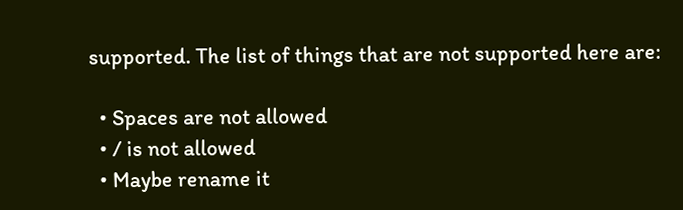supported. The list of things that are not supported here are:

  • Spaces are not allowed
  • / is not allowed
  • Maybe rename it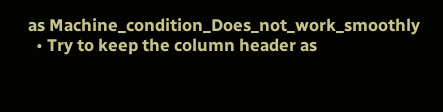as Machine_condition_Does_not_work_smoothly
  • Try to keep the column header as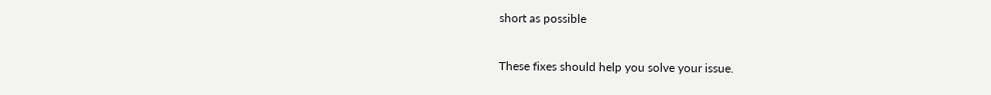short as possible

These fixes should help you solve your issue.